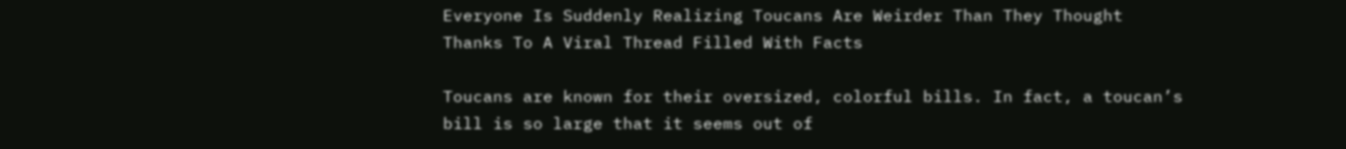Everyone Is Suddenly Realizing Toucans Are Weirder Than They Thought Thanks To A Viral Thread Filled With Facts

Toucans are known for their oversized, colorful bills. In fact, a toucan’s bill is so large that it seems out of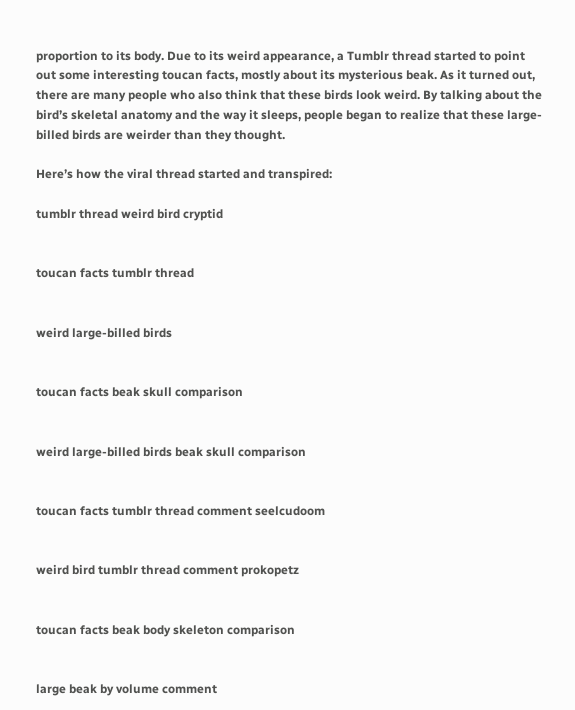proportion to its body. Due to its weird appearance, a Tumblr thread started to point out some interesting toucan facts, mostly about its mysterious beak. As it turned out, there are many people who also think that these birds look weird. By talking about the bird’s skeletal anatomy and the way it sleeps, people began to realize that these large-billed birds are weirder than they thought.

Here’s how the viral thread started and transpired:

tumblr thread weird bird cryptid


toucan facts tumblr thread


weird large-billed birds


toucan facts beak skull comparison


weird large-billed birds beak skull comparison


toucan facts tumblr thread comment seelcudoom


weird bird tumblr thread comment prokopetz


toucan facts beak body skeleton comparison


large beak by volume comment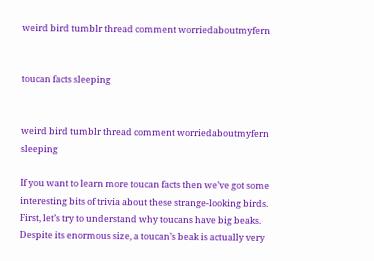weird bird tumblr thread comment worriedaboutmyfern


toucan facts sleeping


weird bird tumblr thread comment worriedaboutmyfern sleeping

If you want to learn more toucan facts then we’ve got some interesting bits of trivia about these strange-looking birds. First, let’s try to understand why toucans have big beaks. Despite its enormous size, a toucan’s beak is actually very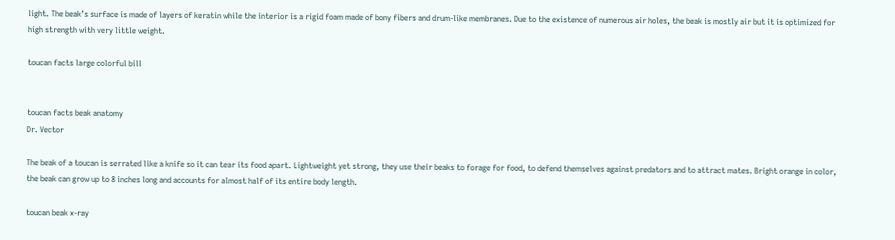light. The beak’s surface is made of layers of keratin while the interior is a rigid foam made of bony fibers and drum-like membranes. Due to the existence of numerous air holes, the beak is mostly air but it is optimized for high strength with very little weight.

toucan facts large colorful bill


toucan facts beak anatomy
Dr. Vector

The beak of a toucan is serrated like a knife so it can tear its food apart. Lightweight yet strong, they use their beaks to forage for food, to defend themselves against predators and to attract mates. Bright orange in color, the beak can grow up to 8 inches long and accounts for almost half of its entire body length.

toucan beak x-ray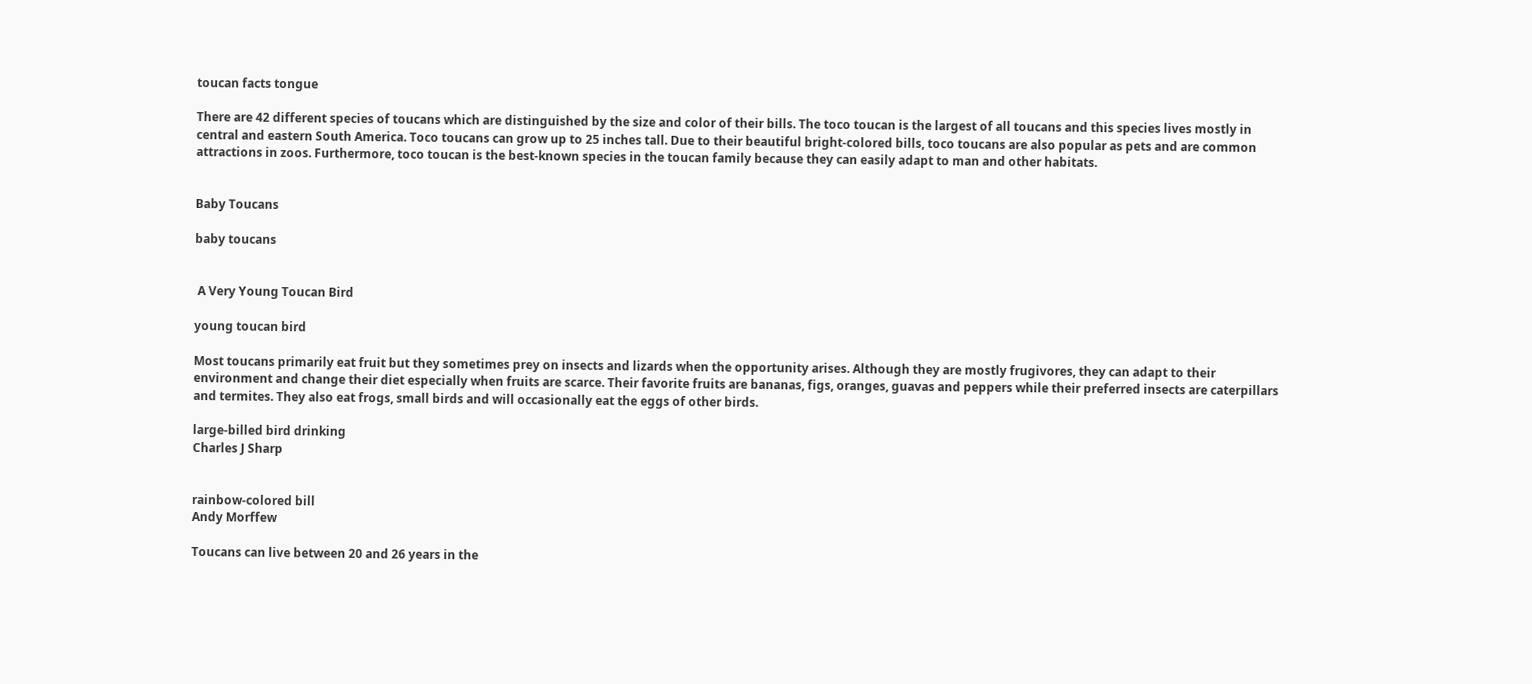toucan facts tongue

There are 42 different species of toucans which are distinguished by the size and color of their bills. The toco toucan is the largest of all toucans and this species lives mostly in central and eastern South America. Toco toucans can grow up to 25 inches tall. Due to their beautiful bright-colored bills, toco toucans are also popular as pets and are common attractions in zoos. Furthermore, toco toucan is the best-known species in the toucan family because they can easily adapt to man and other habitats.


Baby Toucans

baby toucans


 A Very Young Toucan Bird

young toucan bird

Most toucans primarily eat fruit but they sometimes prey on insects and lizards when the opportunity arises. Although they are mostly frugivores, they can adapt to their environment and change their diet especially when fruits are scarce. Their favorite fruits are bananas, figs, oranges, guavas and peppers while their preferred insects are caterpillars and termites. They also eat frogs, small birds and will occasionally eat the eggs of other birds.

large-billed bird drinking
Charles J Sharp


rainbow-colored bill
Andy Morffew

Toucans can live between 20 and 26 years in the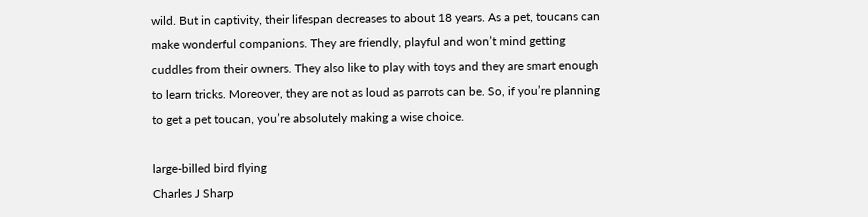wild. But in captivity, their lifespan decreases to about 18 years. As a pet, toucans can make wonderful companions. They are friendly, playful and won’t mind getting cuddles from their owners. They also like to play with toys and they are smart enough to learn tricks. Moreover, they are not as loud as parrots can be. So, if you’re planning to get a pet toucan, you’re absolutely making a wise choice.

large-billed bird flying
Charles J Sharp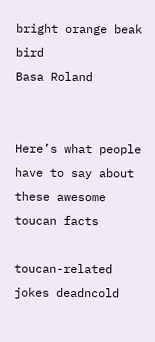bright orange beak bird
Basa Roland


Here’s what people have to say about these awesome toucan facts

toucan-related jokes deadncold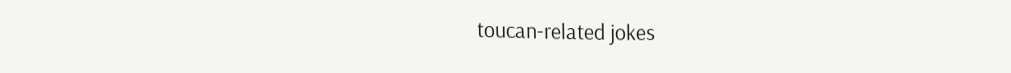toucan-related jokes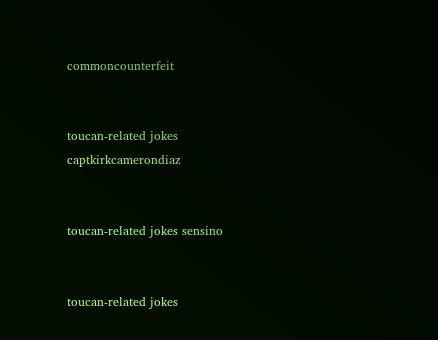commoncounterfeit


toucan-related jokes captkirkcamerondiaz


toucan-related jokes sensino


toucan-related jokes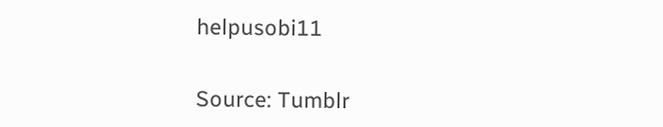helpusobi11


Source: Tumblr